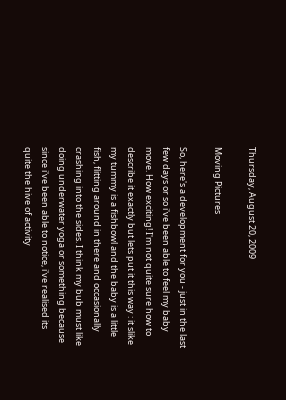Thursday, August 20, 2009

Moving Pictures

So, here's a development for you - just in the last few days or so i've been able to feel my baby move. How exciting! I'm not quite sure how to describe it exactly but lets put it this way : it slike my tummy is a fishbowl and the baby is a little fish, flitting around in there and occasionally crashing into the sides. I think my bub must like doing underwater yoga or something because since i've been able to notice, i've realised its quite the hive of activity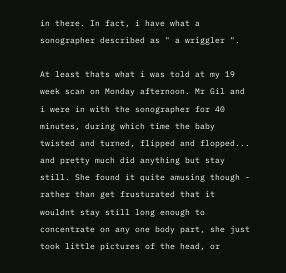in there. In fact, i have what a sonographer described as " a wriggler ".

At least thats what i was told at my 19 week scan on Monday afternoon. Mr Gil and i were in with the sonographer for 40 minutes, during which time the baby twisted and turned, flipped and flopped... and pretty much did anything but stay still. She found it quite amusing though - rather than get frusturated that it wouldnt stay still long enough to concentrate on any one body part, she just took little pictures of the head, or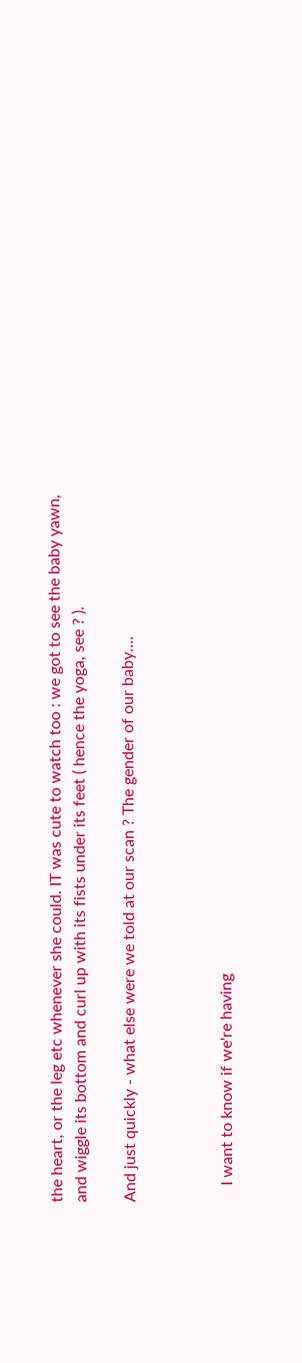the heart, or the leg etc whenever she could. IT was cute to watch too : we got to see the baby yawn, and wiggle its bottom and curl up with its fists under its feet ( hence the yoga, see ? ).

And just quickly - what else were we told at our scan ? The gender of our baby....



    I want to know if we're having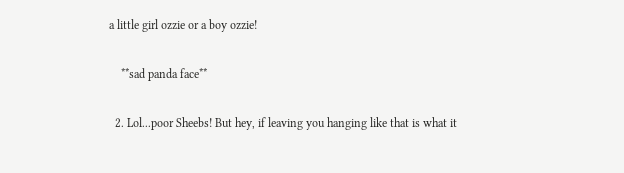a little girl ozzie or a boy ozzie!

    **sad panda face**

  2. Lol...poor Sheebs! But hey, if leaving you hanging like that is what it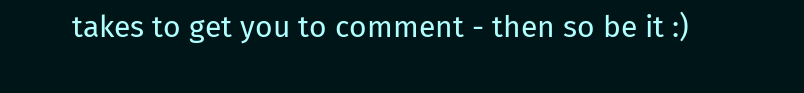takes to get you to comment - then so be it :)